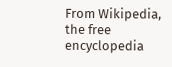From Wikipedia, the free encyclopedia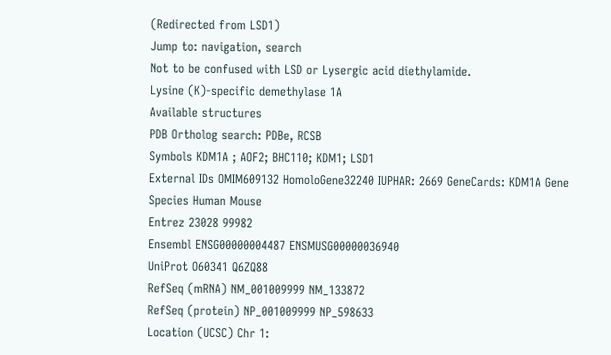(Redirected from LSD1)
Jump to: navigation, search
Not to be confused with LSD or Lysergic acid diethylamide.
Lysine (K)-specific demethylase 1A
Available structures
PDB Ortholog search: PDBe, RCSB
Symbols KDM1A ; AOF2; BHC110; KDM1; LSD1
External IDs OMIM609132 HomoloGene32240 IUPHAR: 2669 GeneCards: KDM1A Gene
Species Human Mouse
Entrez 23028 99982
Ensembl ENSG00000004487 ENSMUSG00000036940
UniProt O60341 Q6ZQ88
RefSeq (mRNA) NM_001009999 NM_133872
RefSeq (protein) NP_001009999 NP_598633
Location (UCSC) Chr 1: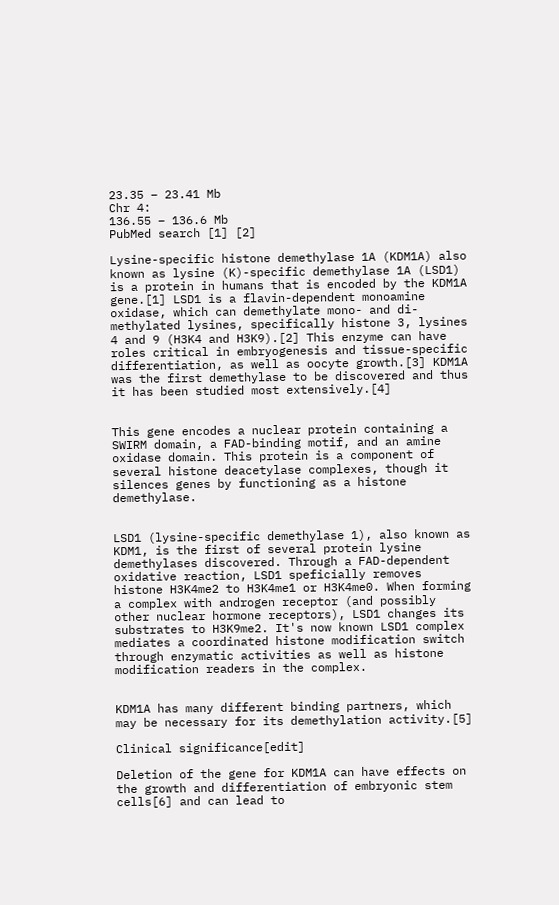23.35 – 23.41 Mb
Chr 4:
136.55 – 136.6 Mb
PubMed search [1] [2]

Lysine-specific histone demethylase 1A (KDM1A) also known as lysine (K)-specific demethylase 1A (LSD1) is a protein in humans that is encoded by the KDM1A gene.[1] LSD1 is a flavin-dependent monoamine oxidase, which can demethylate mono- and di-methylated lysines, specifically histone 3, lysines 4 and 9 (H3K4 and H3K9).[2] This enzyme can have roles critical in embryogenesis and tissue-specific differentiation, as well as oocyte growth.[3] KDM1A was the first demethylase to be discovered and thus it has been studied most extensively.[4]


This gene encodes a nuclear protein containing a SWIRM domain, a FAD-binding motif, and an amine oxidase domain. This protein is a component of several histone deacetylase complexes, though it silences genes by functioning as a histone demethylase.


LSD1 (lysine-specific demethylase 1), also known as KDM1, is the first of several protein lysine demethylases discovered. Through a FAD-dependent oxidative reaction, LSD1 speficially removes histone H3K4me2 to H3K4me1 or H3K4me0. When forming a complex with androgen receptor (and possibly other nuclear hormone receptors), LSD1 changes its substrates to H3K9me2. It's now known LSD1 complex mediates a coordinated histone modification switch through enzymatic activities as well as histone modification readers in the complex.


KDM1A has many different binding partners, which may be necessary for its demethylation activity.[5]

Clinical significance[edit]

Deletion of the gene for KDM1A can have effects on the growth and differentiation of embryonic stem cells[6] and can lead to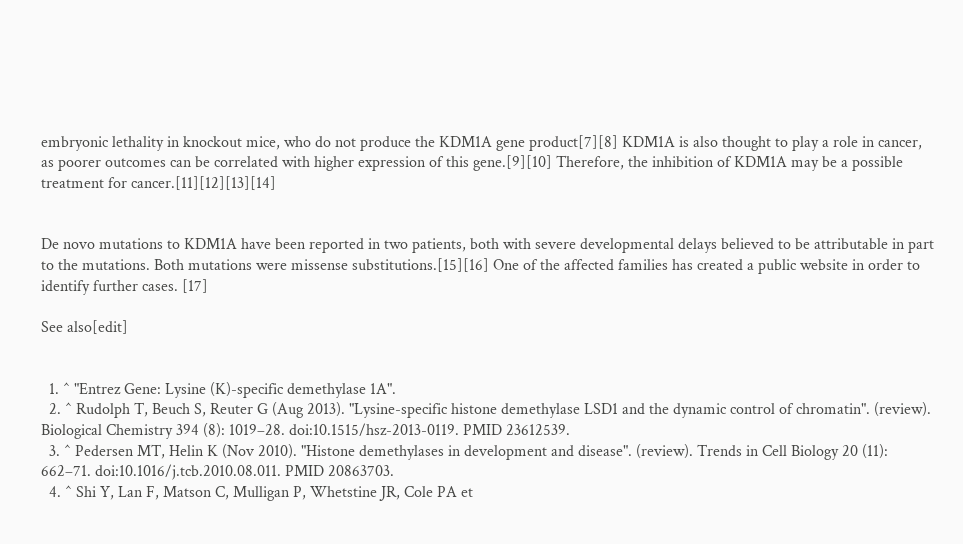embryonic lethality in knockout mice, who do not produce the KDM1A gene product[7][8] KDM1A is also thought to play a role in cancer, as poorer outcomes can be correlated with higher expression of this gene.[9][10] Therefore, the inhibition of KDM1A may be a possible treatment for cancer.[11][12][13][14]


De novo mutations to KDM1A have been reported in two patients, both with severe developmental delays believed to be attributable in part to the mutations. Both mutations were missense substitutions.[15][16] One of the affected families has created a public website in order to identify further cases. [17]

See also[edit]


  1. ^ "Entrez Gene: Lysine (K)-specific demethylase 1A".
  2. ^ Rudolph T, Beuch S, Reuter G (Aug 2013). "Lysine-specific histone demethylase LSD1 and the dynamic control of chromatin". (review). Biological Chemistry 394 (8): 1019–28. doi:10.1515/hsz-2013-0119. PMID 23612539.
  3. ^ Pedersen MT, Helin K (Nov 2010). "Histone demethylases in development and disease". (review). Trends in Cell Biology 20 (11): 662–71. doi:10.1016/j.tcb.2010.08.011. PMID 20863703.
  4. ^ Shi Y, Lan F, Matson C, Mulligan P, Whetstine JR, Cole PA et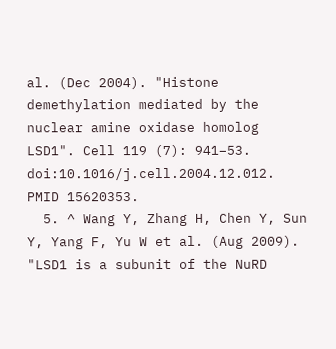al. (Dec 2004). "Histone demethylation mediated by the nuclear amine oxidase homolog LSD1". Cell 119 (7): 941–53. doi:10.1016/j.cell.2004.12.012. PMID 15620353.
  5. ^ Wang Y, Zhang H, Chen Y, Sun Y, Yang F, Yu W et al. (Aug 2009). "LSD1 is a subunit of the NuRD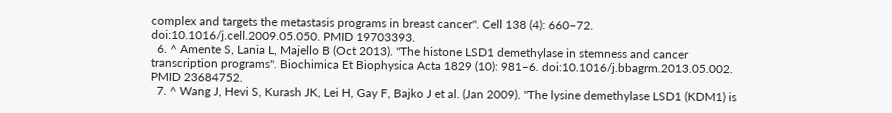complex and targets the metastasis programs in breast cancer". Cell 138 (4): 660–72. doi:10.1016/j.cell.2009.05.050. PMID 19703393.
  6. ^ Amente S, Lania L, Majello B (Oct 2013). "The histone LSD1 demethylase in stemness and cancer transcription programs". Biochimica Et Biophysica Acta 1829 (10): 981–6. doi:10.1016/j.bbagrm.2013.05.002. PMID 23684752.
  7. ^ Wang J, Hevi S, Kurash JK, Lei H, Gay F, Bajko J et al. (Jan 2009). "The lysine demethylase LSD1 (KDM1) is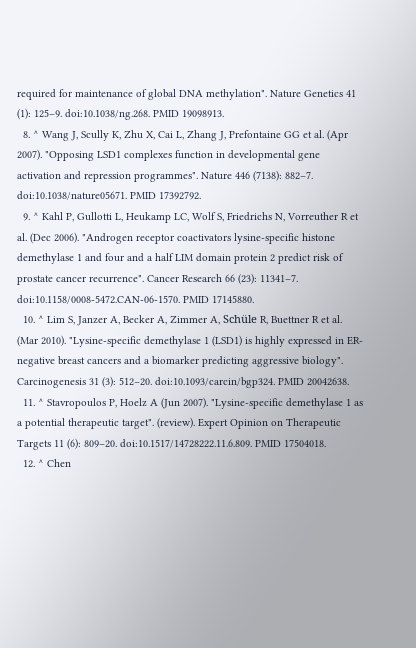required for maintenance of global DNA methylation". Nature Genetics 41 (1): 125–9. doi:10.1038/ng.268. PMID 19098913.
  8. ^ Wang J, Scully K, Zhu X, Cai L, Zhang J, Prefontaine GG et al. (Apr 2007). "Opposing LSD1 complexes function in developmental gene activation and repression programmes". Nature 446 (7138): 882–7. doi:10.1038/nature05671. PMID 17392792.
  9. ^ Kahl P, Gullotti L, Heukamp LC, Wolf S, Friedrichs N, Vorreuther R et al. (Dec 2006). "Androgen receptor coactivators lysine-specific histone demethylase 1 and four and a half LIM domain protein 2 predict risk of prostate cancer recurrence". Cancer Research 66 (23): 11341–7. doi:10.1158/0008-5472.CAN-06-1570. PMID 17145880.
  10. ^ Lim S, Janzer A, Becker A, Zimmer A, Schüle R, Buettner R et al. (Mar 2010). "Lysine-specific demethylase 1 (LSD1) is highly expressed in ER-negative breast cancers and a biomarker predicting aggressive biology". Carcinogenesis 31 (3): 512–20. doi:10.1093/carcin/bgp324. PMID 20042638.
  11. ^ Stavropoulos P, Hoelz A (Jun 2007). "Lysine-specific demethylase 1 as a potential therapeutic target". (review). Expert Opinion on Therapeutic Targets 11 (6): 809–20. doi:10.1517/14728222.11.6.809. PMID 17504018.
  12. ^ Chen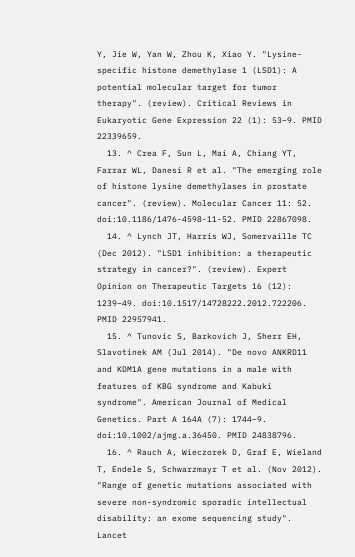Y, Jie W, Yan W, Zhou K, Xiao Y. "Lysine-specific histone demethylase 1 (LSD1): A potential molecular target for tumor therapy". (review). Critical Reviews in Eukaryotic Gene Expression 22 (1): 53–9. PMID 22339659.
  13. ^ Crea F, Sun L, Mai A, Chiang YT, Farrar WL, Danesi R et al. "The emerging role of histone lysine demethylases in prostate cancer". (review). Molecular Cancer 11: 52. doi:10.1186/1476-4598-11-52. PMID 22867098.
  14. ^ Lynch JT, Harris WJ, Somervaille TC (Dec 2012). "LSD1 inhibition: a therapeutic strategy in cancer?". (review). Expert Opinion on Therapeutic Targets 16 (12): 1239–49. doi:10.1517/14728222.2012.722206. PMID 22957941.
  15. ^ Tunovic S, Barkovich J, Sherr EH, Slavotinek AM (Jul 2014). "De novo ANKRD11 and KDM1A gene mutations in a male with features of KBG syndrome and Kabuki syndrome". American Journal of Medical Genetics. Part A 164A (7): 1744–9. doi:10.1002/ajmg.a.36450. PMID 24838796.
  16. ^ Rauch A, Wieczorek D, Graf E, Wieland T, Endele S, Schwarzmayr T et al. (Nov 2012). "Range of genetic mutations associated with severe non-syndromic sporadic intellectual disability: an exome sequencing study". Lancet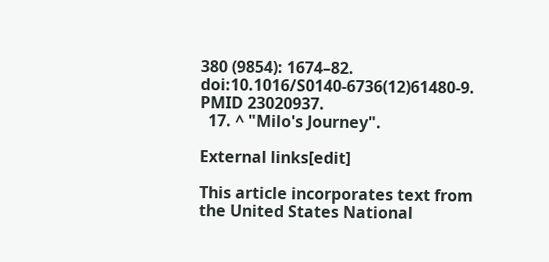380 (9854): 1674–82. doi:10.1016/S0140-6736(12)61480-9. PMID 23020937.
  17. ^ "Milo's Journey".

External links[edit]

This article incorporates text from the United States National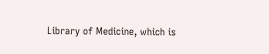Library of Medicine, which is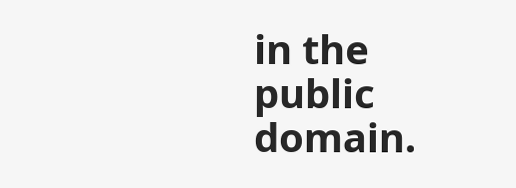in the public domain.